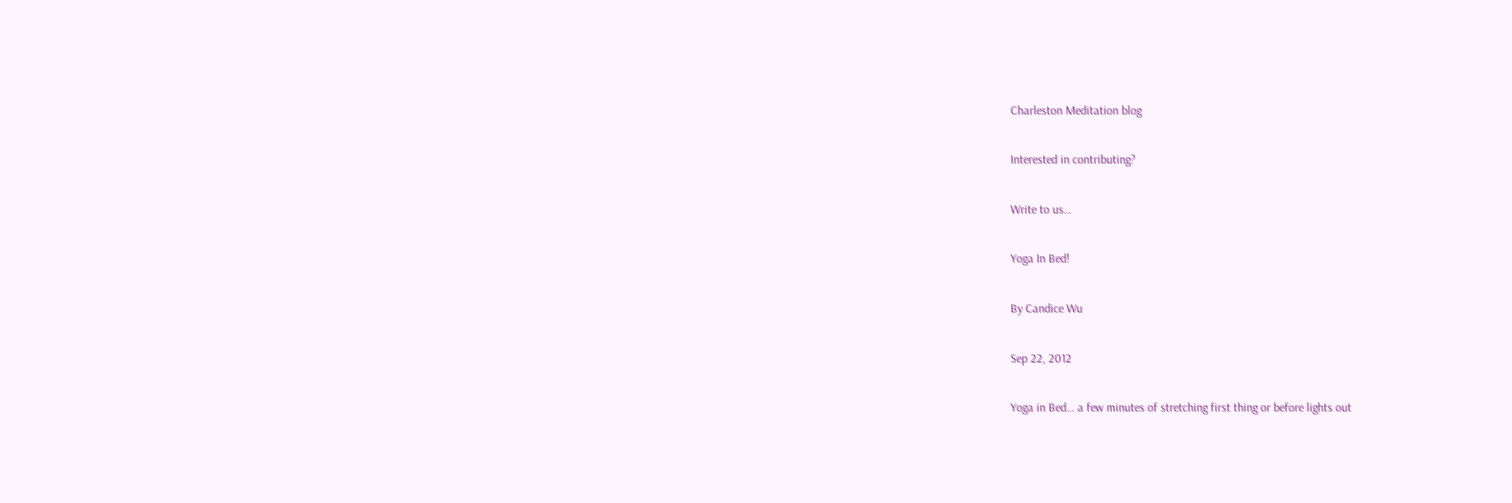Charleston Meditation blog

Interested in contributing?

Write to us…

Yoga In Bed!

By Candice Wu

Sep 22, 2012

Yoga in Bed… a few minutes of stretching first thing or before lights out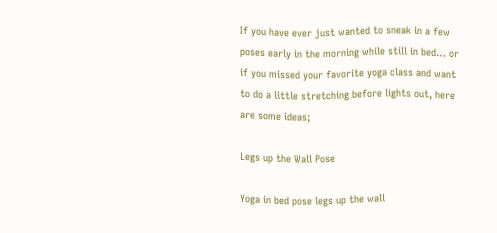If you have ever just wanted to sneak in a few poses early in the morning while still in bed… or if you missed your favorite yoga class and want to do a little stretching before lights out, here are some ideas;

Legs up the Wall Pose

Yoga in bed pose legs up the wall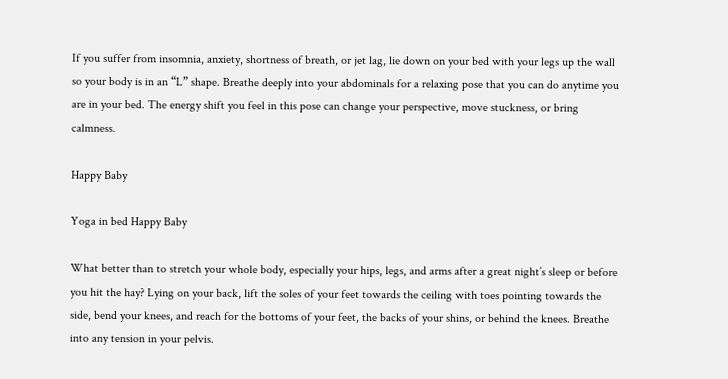If you suffer from insomnia, anxiety, shortness of breath, or jet lag, lie down on your bed with your legs up the wall so your body is in an “L” shape. Breathe deeply into your abdominals for a relaxing pose that you can do anytime you are in your bed. The energy shift you feel in this pose can change your perspective, move stuckness, or bring calmness.

Happy Baby

Yoga in bed Happy Baby

What better than to stretch your whole body, especially your hips, legs, and arms after a great night’s sleep or before you hit the hay? Lying on your back, lift the soles of your feet towards the ceiling with toes pointing towards the side, bend your knees, and reach for the bottoms of your feet, the backs of your shins, or behind the knees. Breathe into any tension in your pelvis.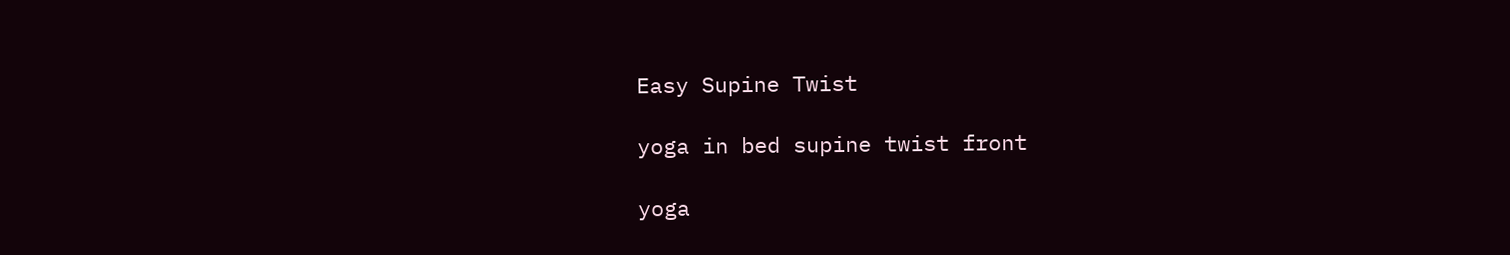Easy Supine Twist

yoga in bed supine twist front

yoga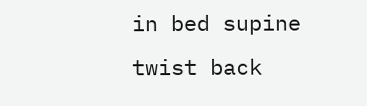in bed supine twist back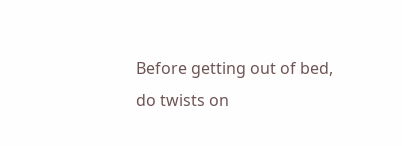Before getting out of bed, do twists on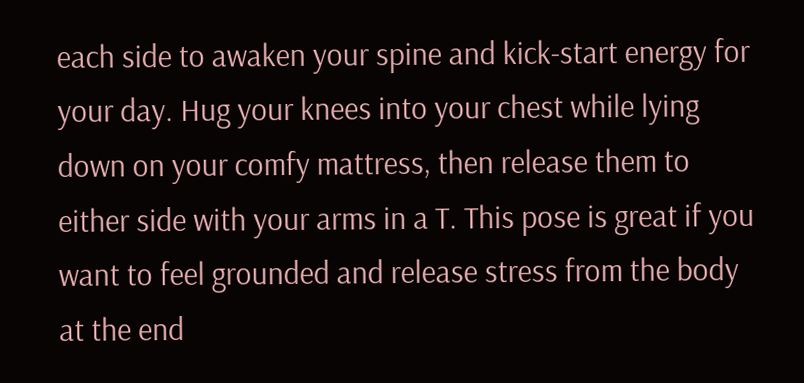each side to awaken your spine and kick-start energy for your day. Hug your knees into your chest while lying down on your comfy mattress, then release them to either side with your arms in a T. This pose is great if you want to feel grounded and release stress from the body at the end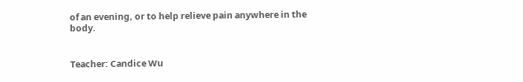of an evening, or to help relieve pain anywhere in the body.


Teacher: Candice Wu